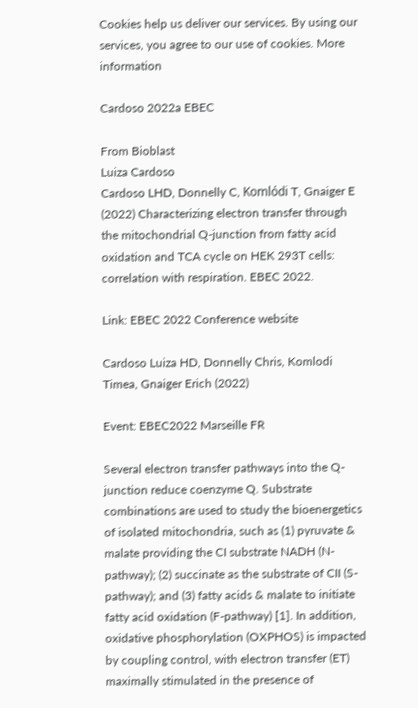Cookies help us deliver our services. By using our services, you agree to our use of cookies. More information

Cardoso 2022a EBEC

From Bioblast
Luiza Cardoso
Cardoso LHD, Donnelly C, Komlódi T, Gnaiger E (2022) Characterizing electron transfer through the mitochondrial Q-junction from fatty acid oxidation and TCA cycle on HEK 293T cells: correlation with respiration. EBEC 2022.

Link: EBEC 2022 Conference website

Cardoso Luiza HD, Donnelly Chris, Komlodi Timea, Gnaiger Erich (2022)

Event: EBEC2022 Marseille FR

Several electron transfer pathways into the Q-junction reduce coenzyme Q. Substrate combinations are used to study the bioenergetics of isolated mitochondria, such as (1) pyruvate & malate providing the CI substrate NADH (N-pathway); (2) succinate as the substrate of CII (S-pathway); and (3) fatty acids & malate to initiate fatty acid oxidation (F-pathway) [1]. In addition, oxidative phosphorylation (OXPHOS) is impacted by coupling control, with electron transfer (ET) maximally stimulated in the presence of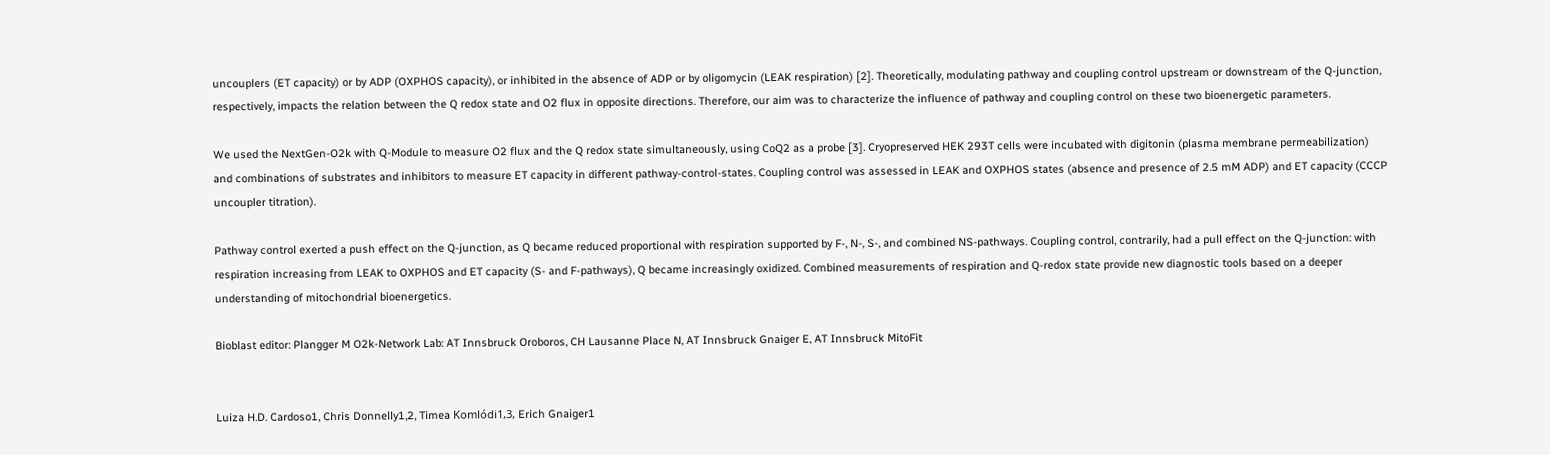uncouplers (ET capacity) or by ADP (OXPHOS capacity), or inhibited in the absence of ADP or by oligomycin (LEAK respiration) [2]. Theoretically, modulating pathway and coupling control upstream or downstream of the Q-junction, respectively, impacts the relation between the Q redox state and O2 flux in opposite directions. Therefore, our aim was to characterize the influence of pathway and coupling control on these two bioenergetic parameters.

We used the NextGen-O2k with Q-Module to measure O2 flux and the Q redox state simultaneously, using CoQ2 as a probe [3]. Cryopreserved HEK 293T cells were incubated with digitonin (plasma membrane permeabilization) and combinations of substrates and inhibitors to measure ET capacity in different pathway-control-states. Coupling control was assessed in LEAK and OXPHOS states (absence and presence of 2.5 mM ADP) and ET capacity (CCCP uncoupler titration).

Pathway control exerted a push effect on the Q-junction, as Q became reduced proportional with respiration supported by F-, N-, S-, and combined NS-pathways. Coupling control, contrarily, had a pull effect on the Q-junction: with respiration increasing from LEAK to OXPHOS and ET capacity (S- and F-pathways), Q became increasingly oxidized. Combined measurements of respiration and Q-redox state provide new diagnostic tools based on a deeper understanding of mitochondrial bioenergetics.

Bioblast editor: Plangger M O2k-Network Lab: AT Innsbruck Oroboros, CH Lausanne Place N, AT Innsbruck Gnaiger E, AT Innsbruck MitoFit


Luiza H.D. Cardoso1, Chris Donnelly1,2, Timea Komlódi1,3, Erich Gnaiger1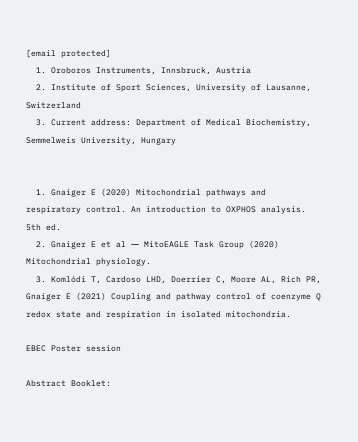[email protected]
  1. Oroboros Instruments, Innsbruck, Austria
  2. Institute of Sport Sciences, University of Lausanne, Switzerland
  3. Current address: Department of Medical Biochemistry, Semmelweis University, Hungary


  1. Gnaiger E (2020) Mitochondrial pathways and respiratory control. An introduction to OXPHOS analysis. 5th ed.
  2. Gnaiger E et al ― MitoEAGLE Task Group (2020) Mitochondrial physiology.
  3. Komlódi T, Cardoso LHD, Doerrier C, Moore AL, Rich PR, Gnaiger E (2021) Coupling and pathway control of coenzyme Q redox state and respiration in isolated mitochondria.

EBEC Poster session

Abstract Booklet: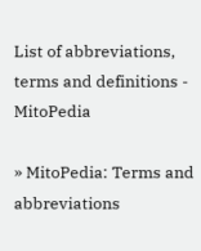List of abbreviations, terms and definitions - MitoPedia

» MitoPedia: Terms and abbreviations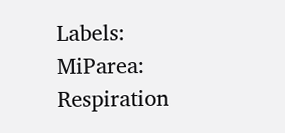Labels: MiParea: Respiration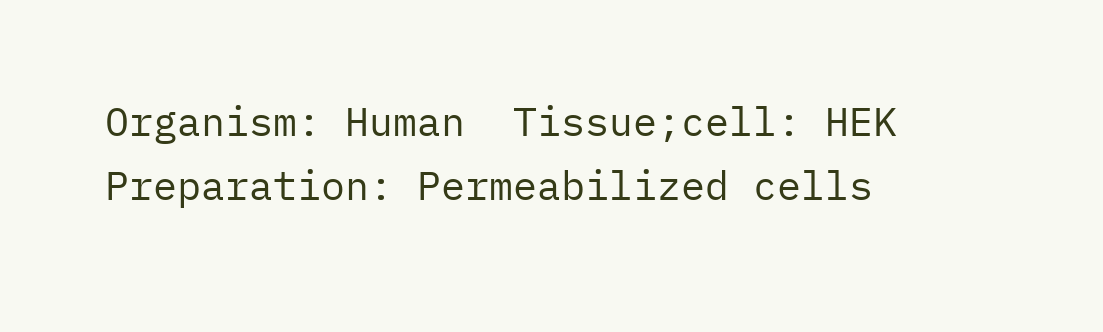Organism: Human  Tissue;cell: HEK  Preparation: Permeabilized cells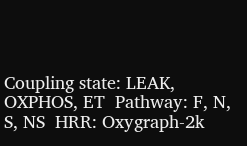Coupling state: LEAK, OXPHOS, ET  Pathway: F, N, S, NS  HRR: Oxygraph-2k